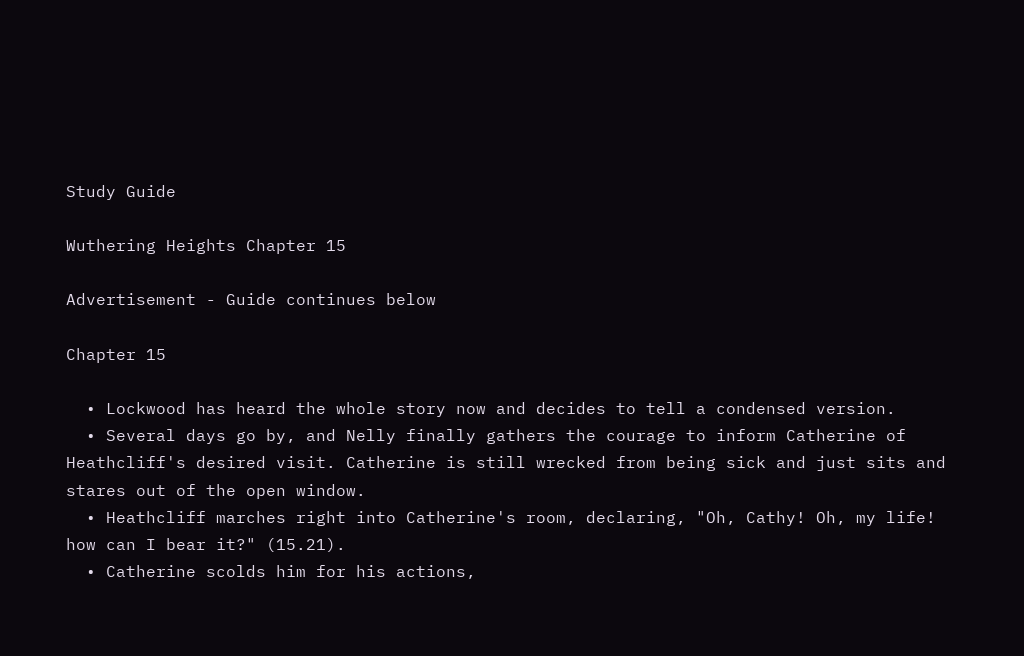Study Guide

Wuthering Heights Chapter 15

Advertisement - Guide continues below

Chapter 15

  • Lockwood has heard the whole story now and decides to tell a condensed version.
  • Several days go by, and Nelly finally gathers the courage to inform Catherine of Heathcliff's desired visit. Catherine is still wrecked from being sick and just sits and stares out of the open window.
  • Heathcliff marches right into Catherine's room, declaring, "Oh, Cathy! Oh, my life! how can I bear it?" (15.21).
  • Catherine scolds him for his actions,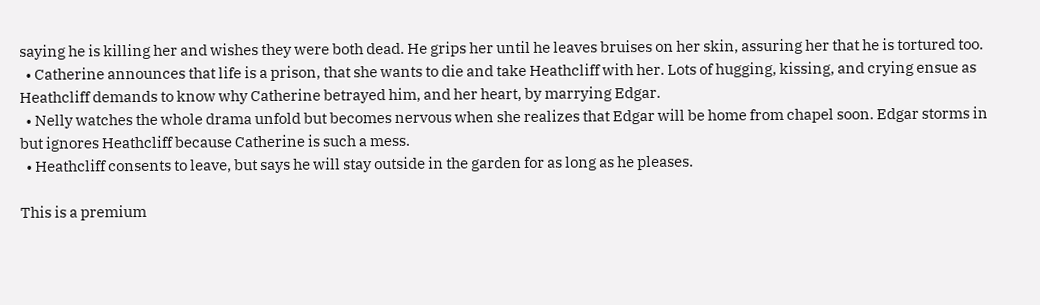saying he is killing her and wishes they were both dead. He grips her until he leaves bruises on her skin, assuring her that he is tortured too.
  • Catherine announces that life is a prison, that she wants to die and take Heathcliff with her. Lots of hugging, kissing, and crying ensue as Heathcliff demands to know why Catherine betrayed him, and her heart, by marrying Edgar.
  • Nelly watches the whole drama unfold but becomes nervous when she realizes that Edgar will be home from chapel soon. Edgar storms in but ignores Heathcliff because Catherine is such a mess.
  • Heathcliff consents to leave, but says he will stay outside in the garden for as long as he pleases.

This is a premium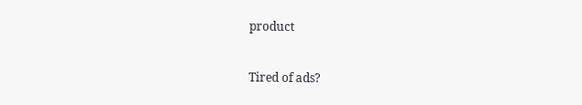product

Tired of ads?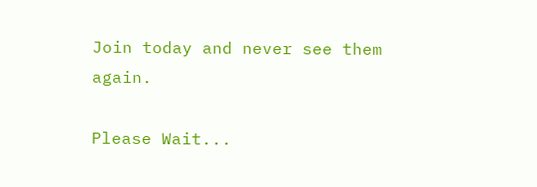Join today and never see them again.

Please Wait...